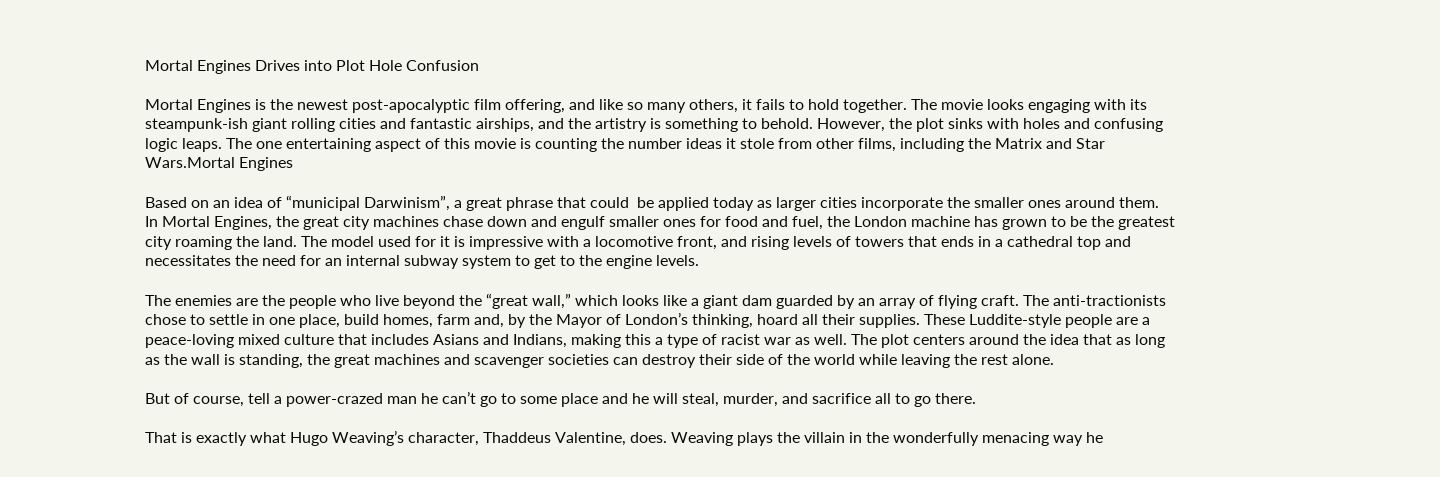Mortal Engines Drives into Plot Hole Confusion

Mortal Engines is the newest post-apocalyptic film offering, and like so many others, it fails to hold together. The movie looks engaging with its steampunk-ish giant rolling cities and fantastic airships, and the artistry is something to behold. However, the plot sinks with holes and confusing logic leaps. The one entertaining aspect of this movie is counting the number ideas it stole from other films, including the Matrix and Star Wars.Mortal Engines

Based on an idea of “municipal Darwinism”, a great phrase that could  be applied today as larger cities incorporate the smaller ones around them.  In Mortal Engines, the great city machines chase down and engulf smaller ones for food and fuel, the London machine has grown to be the greatest city roaming the land. The model used for it is impressive with a locomotive front, and rising levels of towers that ends in a cathedral top and necessitates the need for an internal subway system to get to the engine levels.

The enemies are the people who live beyond the “great wall,” which looks like a giant dam guarded by an array of flying craft. The anti-tractionists chose to settle in one place, build homes, farm and, by the Mayor of London’s thinking, hoard all their supplies. These Luddite-style people are a peace-loving mixed culture that includes Asians and Indians, making this a type of racist war as well. The plot centers around the idea that as long as the wall is standing, the great machines and scavenger societies can destroy their side of the world while leaving the rest alone.

But of course, tell a power-crazed man he can’t go to some place and he will steal, murder, and sacrifice all to go there.

That is exactly what Hugo Weaving’s character, Thaddeus Valentine, does. Weaving plays the villain in the wonderfully menacing way he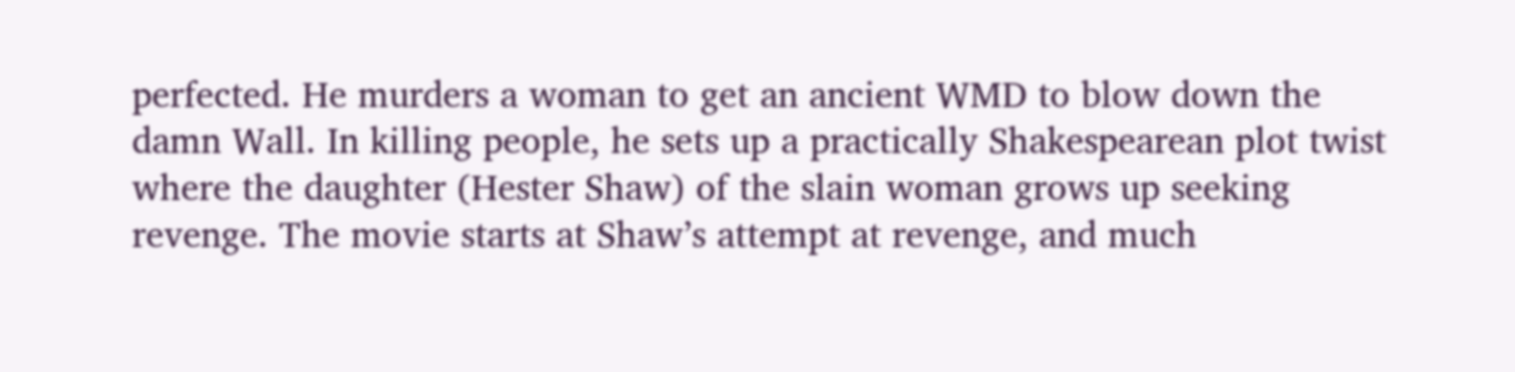perfected. He murders a woman to get an ancient WMD to blow down the damn Wall. In killing people, he sets up a practically Shakespearean plot twist where the daughter (Hester Shaw) of the slain woman grows up seeking revenge. The movie starts at Shaw’s attempt at revenge, and much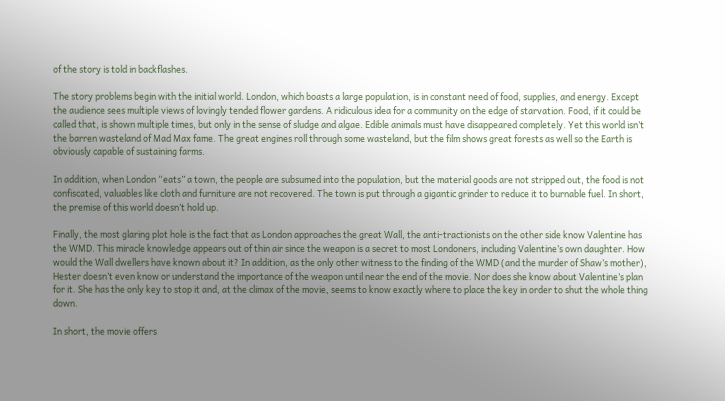of the story is told in backflashes.

The story problems begin with the initial world. London, which boasts a large population, is in constant need of food, supplies, and energy. Except the audience sees multiple views of lovingly tended flower gardens. A ridiculous idea for a community on the edge of starvation. Food, if it could be called that, is shown multiple times, but only in the sense of sludge and algae. Edible animals must have disappeared completely. Yet this world isn’t the barren wasteland of Mad Max fame. The great engines roll through some wasteland, but the film shows great forests as well so the Earth is obviously capable of sustaining farms.

In addition, when London “eats” a town, the people are subsumed into the population, but the material goods are not stripped out, the food is not confiscated, valuables like cloth and furniture are not recovered. The town is put through a gigantic grinder to reduce it to burnable fuel. In short, the premise of this world doesn’t hold up.

Finally, the most glaring plot hole is the fact that as London approaches the great Wall, the anti-tractionists on the other side know Valentine has the WMD. This miracle knowledge appears out of thin air since the weapon is a secret to most Londoners, including Valentine’s own daughter. How would the Wall dwellers have known about it? In addition, as the only other witness to the finding of the WMD (and the murder of Shaw’s mother), Hester doesn’t even know or understand the importance of the weapon until near the end of the movie. Nor does she know about Valentine’s plan for it. She has the only key to stop it and, at the climax of the movie, seems to know exactly where to place the key in order to shut the whole thing down.

In short, the movie offers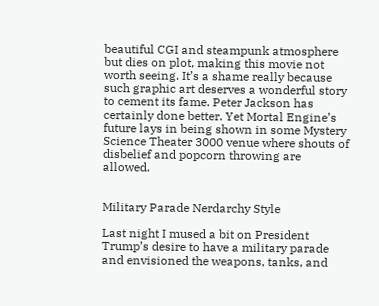beautiful CGI and steampunk atmosphere but dies on plot, making this movie not worth seeing. It’s a shame really because such graphic art deserves a wonderful story to cement its fame. Peter Jackson has certainly done better. Yet Mortal Engine’s future lays in being shown in some Mystery Science Theater 3000 venue where shouts of disbelief and popcorn throwing are allowed.


Military Parade Nerdarchy Style

Last night I mused a bit on President Trump’s desire to have a military parade and envisioned the weapons, tanks, and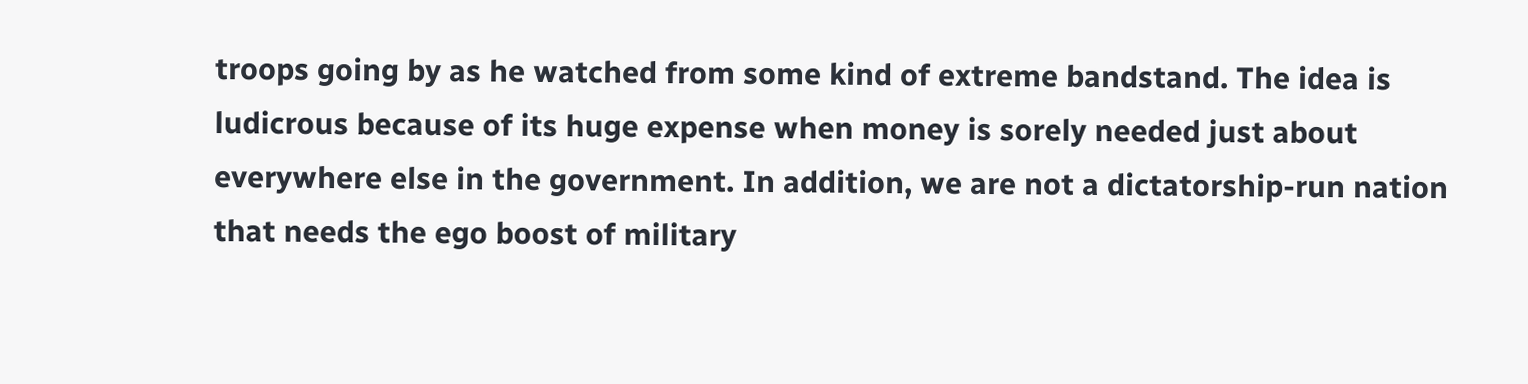troops going by as he watched from some kind of extreme bandstand. The idea is ludicrous because of its huge expense when money is sorely needed just about everywhere else in the government. In addition, we are not a dictatorship-run nation that needs the ego boost of military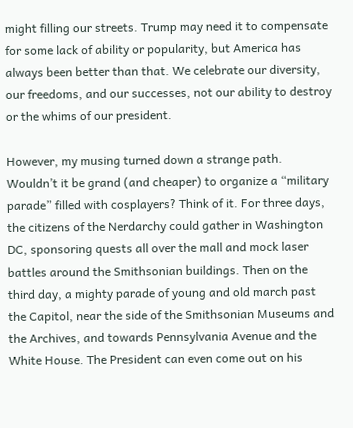might filling our streets. Trump may need it to compensate for some lack of ability or popularity, but America has always been better than that. We celebrate our diversity, our freedoms, and our successes, not our ability to destroy or the whims of our president.

However, my musing turned down a strange path. Wouldn’t it be grand (and cheaper) to organize a “military parade” filled with cosplayers? Think of it. For three days, the citizens of the Nerdarchy could gather in Washington DC, sponsoring quests all over the mall and mock laser battles around the Smithsonian buildings. Then on the third day, a mighty parade of young and old march past the Capitol, near the side of the Smithsonian Museums and the Archives, and towards Pennsylvania Avenue and the White House. The President can even come out on his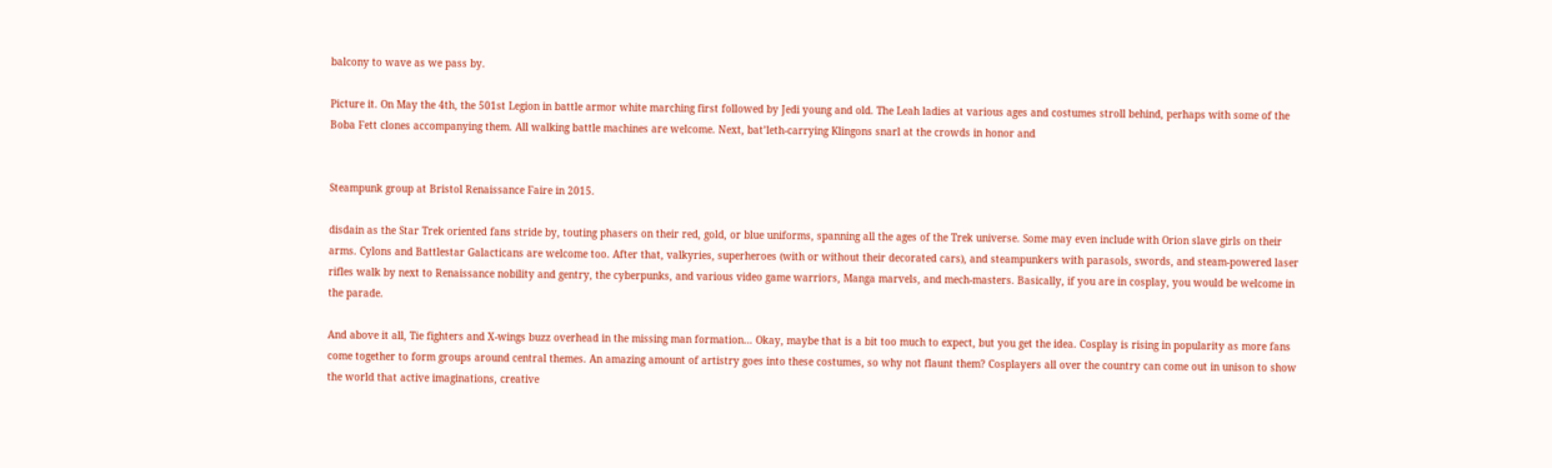balcony to wave as we pass by.

Picture it. On May the 4th, the 501st Legion in battle armor white marching first followed by Jedi young and old. The Leah ladies at various ages and costumes stroll behind, perhaps with some of the Boba Fett clones accompanying them. All walking battle machines are welcome. Next, bat’leth-carrying Klingons snarl at the crowds in honor and


Steampunk group at Bristol Renaissance Faire in 2015.

disdain as the Star Trek oriented fans stride by, touting phasers on their red, gold, or blue uniforms, spanning all the ages of the Trek universe. Some may even include with Orion slave girls on their arms. Cylons and Battlestar Galacticans are welcome too. After that, valkyries, superheroes (with or without their decorated cars), and steampunkers with parasols, swords, and steam-powered laser rifles walk by next to Renaissance nobility and gentry, the cyberpunks, and various video game warriors, Manga marvels, and mech-masters. Basically, if you are in cosplay, you would be welcome in the parade.

And above it all, Tie fighters and X-wings buzz overhead in the missing man formation… Okay, maybe that is a bit too much to expect, but you get the idea. Cosplay is rising in popularity as more fans come together to form groups around central themes. An amazing amount of artistry goes into these costumes, so why not flaunt them? Cosplayers all over the country can come out in unison to show the world that active imaginations, creative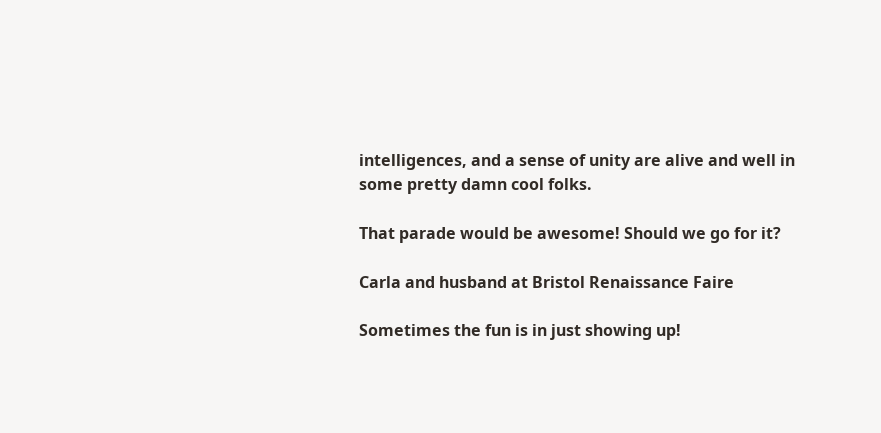intelligences, and a sense of unity are alive and well in some pretty damn cool folks.

That parade would be awesome! Should we go for it?

Carla and husband at Bristol Renaissance Faire

Sometimes the fun is in just showing up!